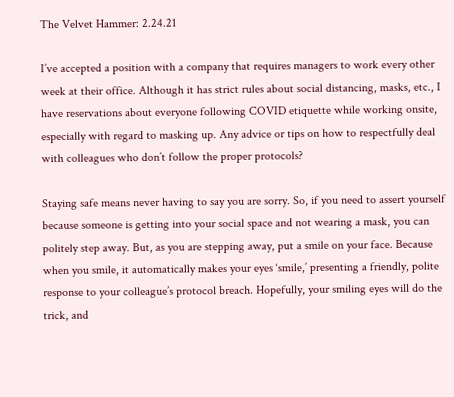The Velvet Hammer: 2.24.21

I’ve accepted a position with a company that requires managers to work every other week at their office. Although it has strict rules about social distancing, masks, etc., I have reservations about everyone following COVID etiquette while working onsite, especially with regard to masking up. Any advice or tips on how to respectfully deal with colleagues who don’t follow the proper protocols?

Staying safe means never having to say you are sorry. So, if you need to assert yourself because someone is getting into your social space and not wearing a mask, you can politely step away. But, as you are stepping away, put a smile on your face. Because when you smile, it automatically makes your eyes ‘smile,’ presenting a friendly, polite response to your colleague’s protocol breach. Hopefully, your smiling eyes will do the trick, and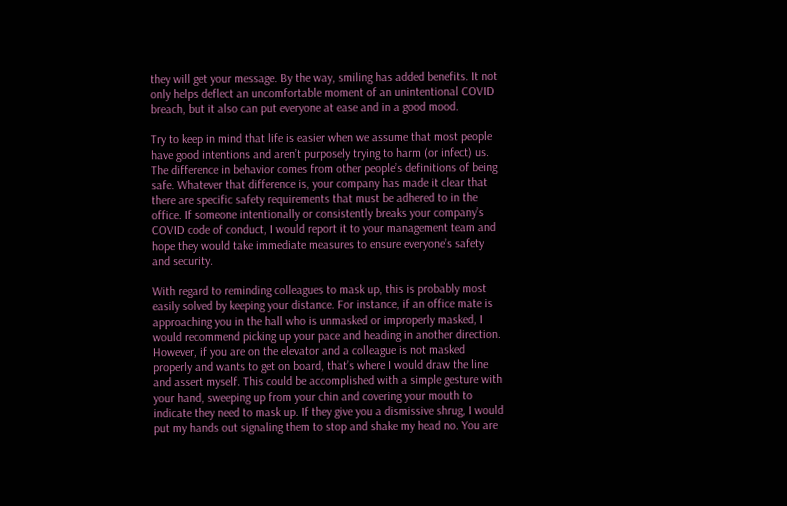they will get your message. By the way, smiling has added benefits. It not only helps deflect an uncomfortable moment of an unintentional COVID breach, but it also can put everyone at ease and in a good mood.

Try to keep in mind that life is easier when we assume that most people have good intentions and aren’t purposely trying to harm (or infect) us. The difference in behavior comes from other people’s definitions of being safe. Whatever that difference is, your company has made it clear that there are specific safety requirements that must be adhered to in the office. If someone intentionally or consistently breaks your company’s COVID code of conduct, I would report it to your management team and hope they would take immediate measures to ensure everyone’s safety and security.

With regard to reminding colleagues to mask up, this is probably most easily solved by keeping your distance. For instance, if an office mate is approaching you in the hall who is unmasked or improperly masked, I would recommend picking up your pace and heading in another direction. However, if you are on the elevator and a colleague is not masked properly and wants to get on board, that’s where I would draw the line and assert myself. This could be accomplished with a simple gesture with your hand, sweeping up from your chin and covering your mouth to indicate they need to mask up. If they give you a dismissive shrug, I would put my hands out signaling them to stop and shake my head no. You are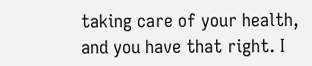taking care of your health, and you have that right. I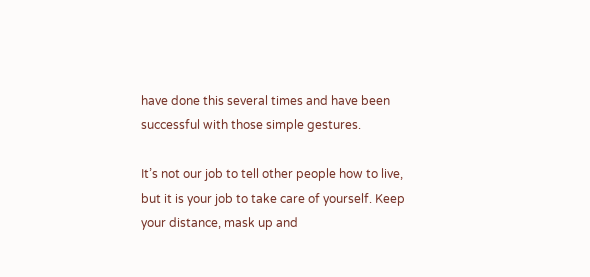have done this several times and have been successful with those simple gestures.

It’s not our job to tell other people how to live, but it is your job to take care of yourself. Keep your distance, mask up and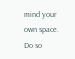mind your own space. Do so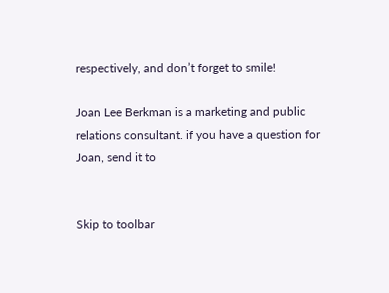respectively, and don’t forget to smile!

Joan Lee Berkman is a marketing and public relations consultant. if you have a question for Joan, send it to


Skip to toolbar